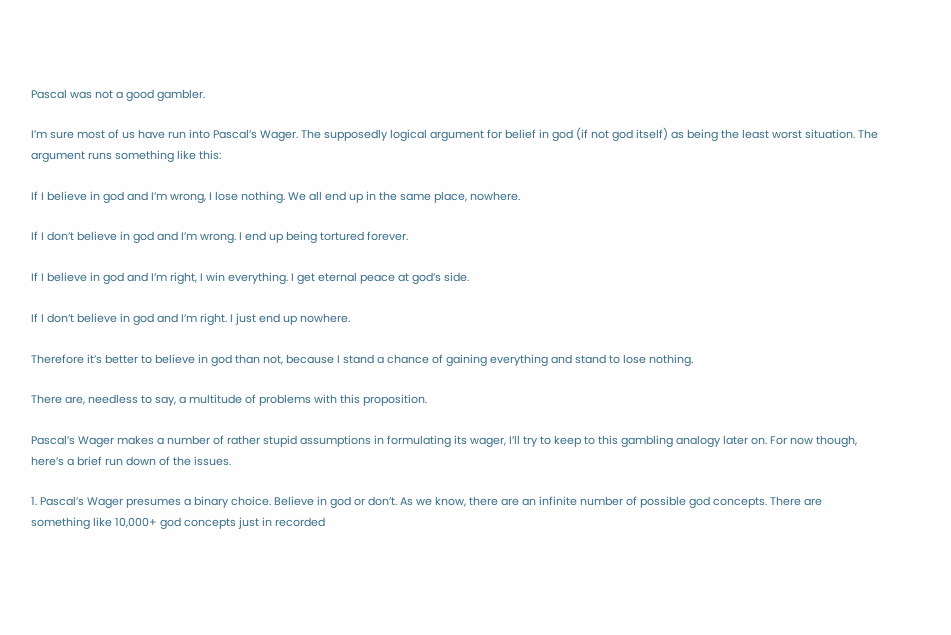Pascal was not a good gambler.

I’m sure most of us have run into Pascal’s Wager. The supposedly logical argument for belief in god (if not god itself) as being the least worst situation. The argument runs something like this:

If I believe in god and I’m wrong, I lose nothing. We all end up in the same place, nowhere.

If I don’t believe in god and I’m wrong. I end up being tortured forever.

If I believe in god and I’m right, I win everything. I get eternal peace at god’s side.

If I don’t believe in god and I’m right. I just end up nowhere.

Therefore it’s better to believe in god than not, because I stand a chance of gaining everything and stand to lose nothing.

There are, needless to say, a multitude of problems with this proposition.

Pascal’s Wager makes a number of rather stupid assumptions in formulating its wager, I’ll try to keep to this gambling analogy later on. For now though, here’s a brief run down of the issues.

1. Pascal’s Wager presumes a binary choice. Believe in god or don’t. As we know, there are an infinite number of possible god concepts. There are something like 10,000+ god concepts just in recorded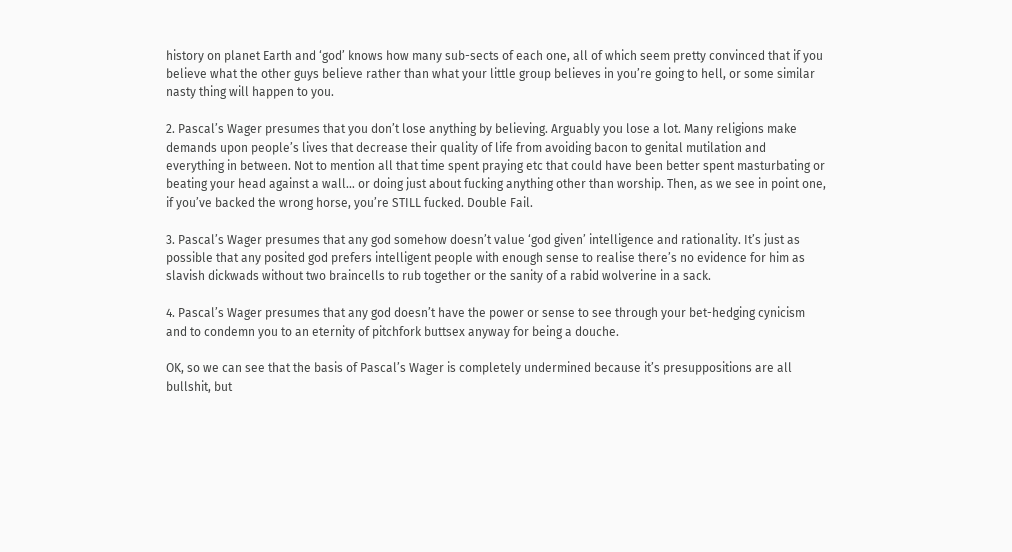history on planet Earth and ‘god’ knows how many sub-sects of each one, all of which seem pretty convinced that if you believe what the other guys believe rather than what your little group believes in you’re going to hell, or some similar nasty thing will happen to you.

2. Pascal’s Wager presumes that you don’t lose anything by believing. Arguably you lose a lot. Many religions make demands upon people’s lives that decrease their quality of life from avoiding bacon to genital mutilation and everything in between. Not to mention all that time spent praying etc that could have been better spent masturbating or beating your head against a wall… or doing just about fucking anything other than worship. Then, as we see in point one, if you’ve backed the wrong horse, you’re STILL fucked. Double Fail.

3. Pascal’s Wager presumes that any god somehow doesn’t value ‘god given’ intelligence and rationality. It’s just as possible that any posited god prefers intelligent people with enough sense to realise there’s no evidence for him as slavish dickwads without two braincells to rub together or the sanity of a rabid wolverine in a sack.

4. Pascal’s Wager presumes that any god doesn’t have the power or sense to see through your bet-hedging cynicism and to condemn you to an eternity of pitchfork buttsex anyway for being a douche.

OK, so we can see that the basis of Pascal’s Wager is completely undermined because it’s presuppositions are all bullshit, but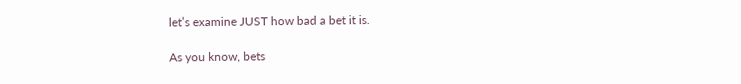let’s examine JUST how bad a bet it is.

As you know, bets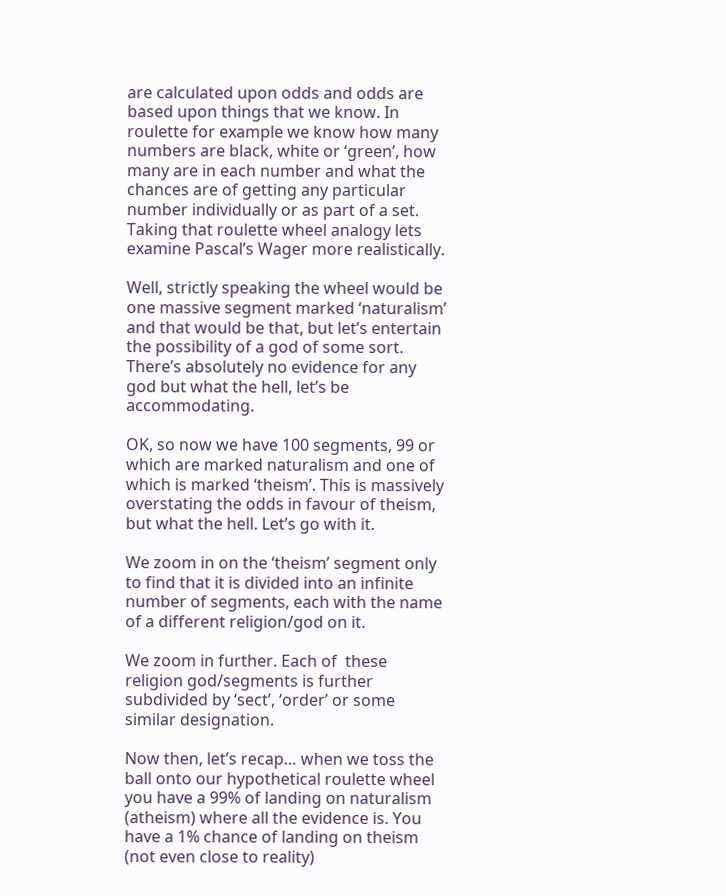are calculated upon odds and odds are based upon things that we know. In roulette for example we know how many numbers are black, white or ‘green’, how many are in each number and what the chances are of getting any particular number individually or as part of a set. Taking that roulette wheel analogy lets examine Pascal’s Wager more realistically.

Well, strictly speaking the wheel would be one massive segment marked ‘naturalism’ and that would be that, but let’s entertain the possibility of a god of some sort. There’s absolutely no evidence for any god but what the hell, let’s be accommodating.

OK, so now we have 100 segments, 99 or which are marked naturalism and one of which is marked ‘theism’. This is massively overstating the odds in favour of theism, but what the hell. Let’s go with it.

We zoom in on the ‘theism’ segment only to find that it is divided into an infinite number of segments, each with the name of a different religion/god on it.

We zoom in further. Each of  these religion god/segments is further subdivided by ‘sect’, ‘order’ or some similar designation.

Now then, let’s recap… when we toss the ball onto our hypothetical roulette wheel you have a 99% of landing on naturalism (atheism) where all the evidence is. You have a 1% chance of landing on theism (not even close to reality)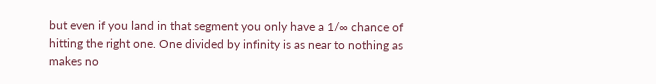but even if you land in that segment you only have a 1/∞ chance of hitting the right one. One divided by infinity is as near to nothing as makes no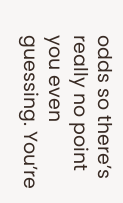odds so there’s really no point you even guessing. You’re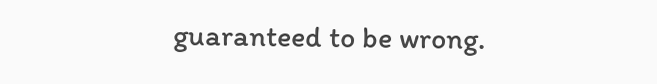guaranteed to be wrong.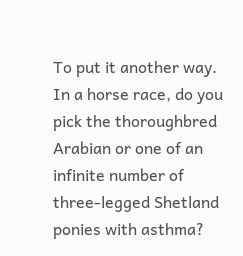To put it another way. In a horse race, do you pick the thoroughbred Arabian or one of an infinite number of three-legged Shetland ponies with asthma?